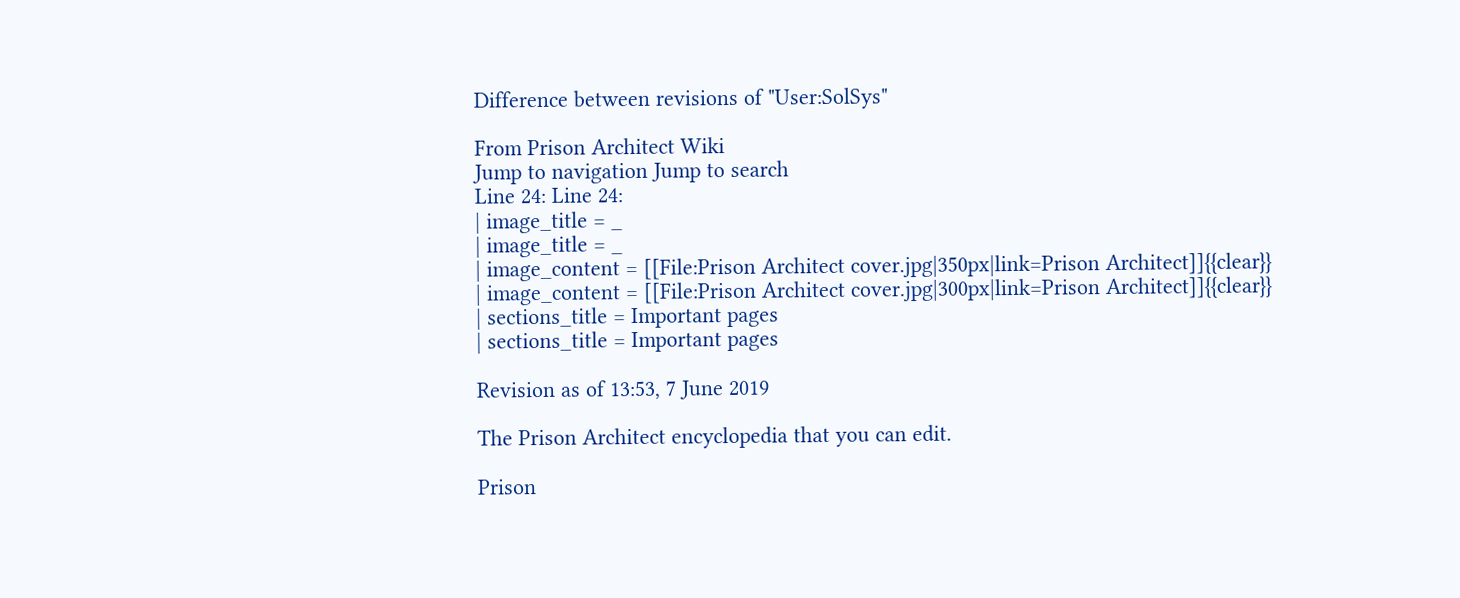Difference between revisions of "User:SolSys"

From Prison Architect Wiki
Jump to navigation Jump to search
Line 24: Line 24:
| image_title = _
| image_title = _
| image_content = [[File:Prison Architect cover.jpg|350px|link=Prison Architect]]{{clear}}
| image_content = [[File:Prison Architect cover.jpg|300px|link=Prison Architect]]{{clear}}
| sections_title = Important pages
| sections_title = Important pages

Revision as of 13:53, 7 June 2019

The Prison Architect encyclopedia that you can edit.

Prison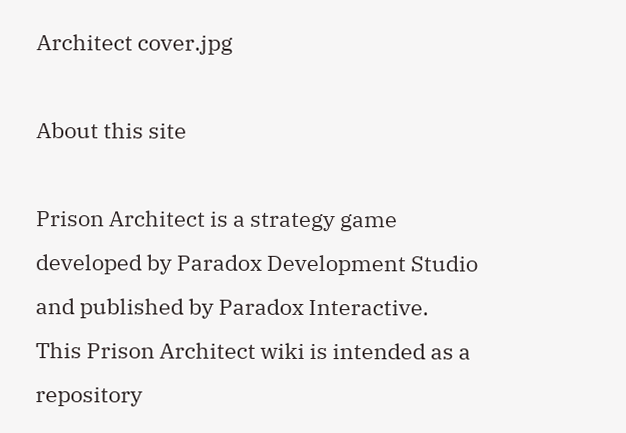Architect cover.jpg

About this site

Prison Architect is a strategy game developed by Paradox Development Studio and published by Paradox Interactive. This Prison Architect wiki is intended as a repository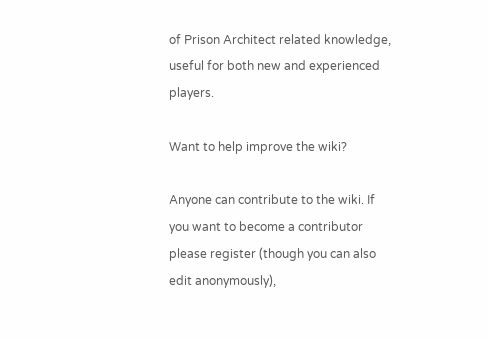of Prison Architect related knowledge, useful for both new and experienced players.

Want to help improve the wiki?

Anyone can contribute to the wiki. If you want to become a contributor please register (though you can also edit anonymously),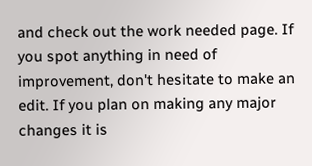and check out the work needed page. If you spot anything in need of improvement, don't hesitate to make an edit. If you plan on making any major changes it is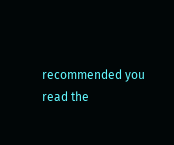recommended you read the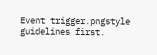Event trigger.pngstyle guidelines first.